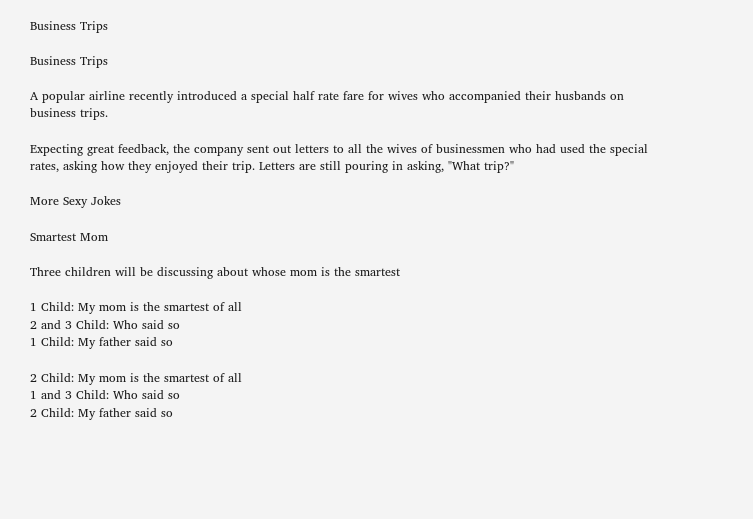Business Trips

Business Trips

A popular airline recently introduced a special half rate fare for wives who accompanied their husbands on business trips.

Expecting great feedback, the company sent out letters to all the wives of businessmen who had used the special rates, asking how they enjoyed their trip. Letters are still pouring in asking, "What trip?"

More Sexy Jokes

Smartest Mom

Three children will be discussing about whose mom is the smartest

1 Child: My mom is the smartest of all
2 and 3 Child: Who said so
1 Child: My father said so

2 Child: My mom is the smartest of all
1 and 3 Child: Who said so
2 Child: My father said so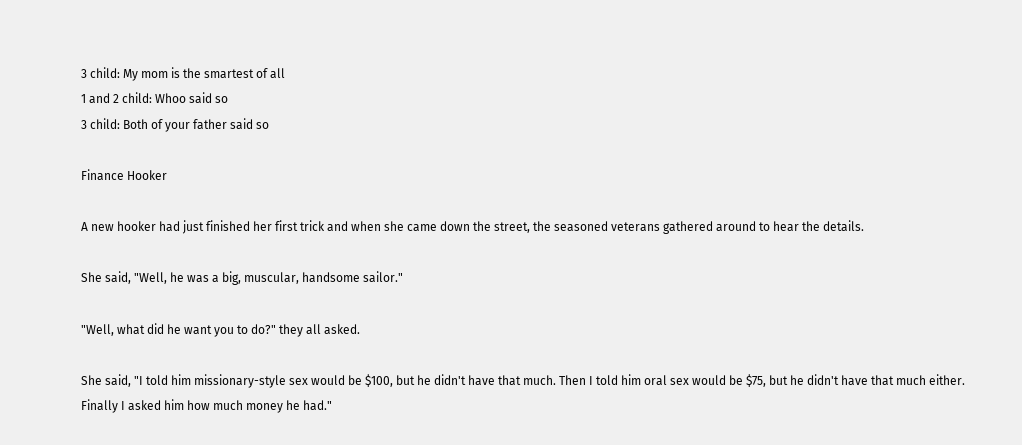3 child: My mom is the smartest of all
1 and 2 child: Whoo said so
3 child: Both of your father said so

Finance Hooker

A new hooker had just finished her first trick and when she came down the street, the seasoned veterans gathered around to hear the details.

She said, "Well, he was a big, muscular, handsome sailor."

"Well, what did he want you to do?" they all asked.

She said, "I told him missionary-style sex would be $100, but he didn't have that much. Then I told him oral sex would be $75, but he didn't have that much either. Finally I asked him how much money he had."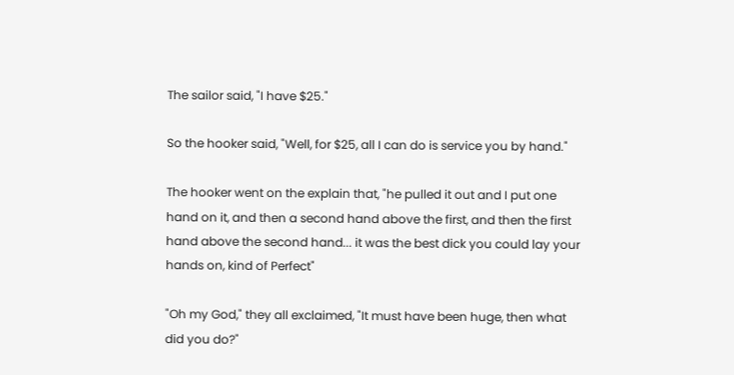The sailor said, "I have $25."

So the hooker said, "Well, for $25, all I can do is service you by hand."

The hooker went on the explain that, "he pulled it out and I put one hand on it, and then a second hand above the first, and then the first hand above the second hand... it was the best dick you could lay your hands on, kind of Perfect"

"Oh my God," they all exclaimed, "It must have been huge, then what did you do?"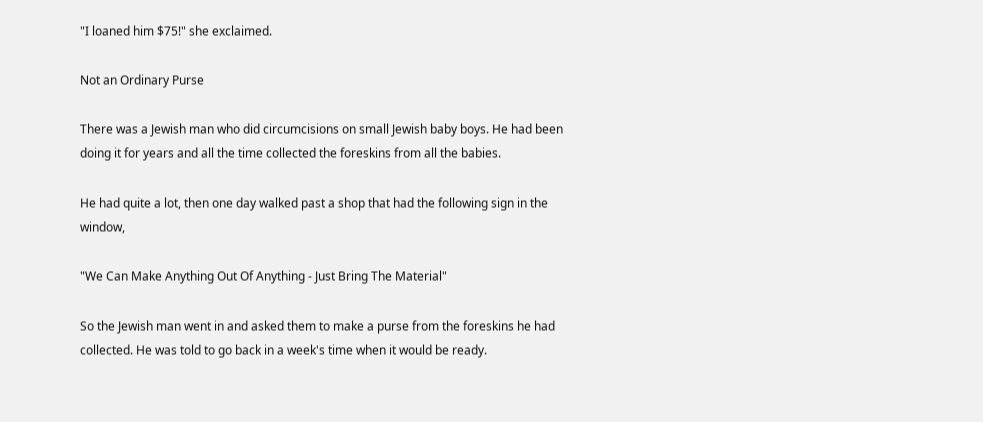"I loaned him $75!" she exclaimed.

Not an Ordinary Purse

There was a Jewish man who did circumcisions on small Jewish baby boys. He had been doing it for years and all the time collected the foreskins from all the babies.

He had quite a lot, then one day walked past a shop that had the following sign in the window,

"We Can Make Anything Out Of Anything - Just Bring The Material"

So the Jewish man went in and asked them to make a purse from the foreskins he had collected. He was told to go back in a week's time when it would be ready.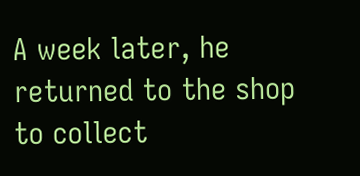A week later, he returned to the shop to collect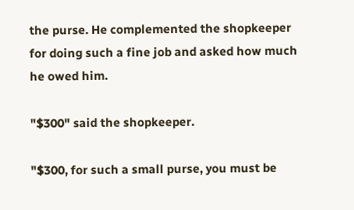the purse. He complemented the shopkeeper for doing such a fine job and asked how much he owed him.

"$300" said the shopkeeper.

"$300, for such a small purse, you must be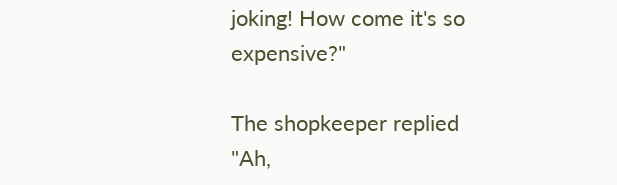joking! How come it's so expensive?"

The shopkeeper replied "Ah,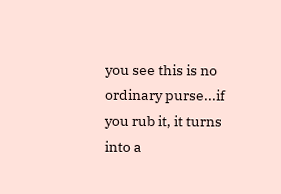you see this is no ordinary purse...if you rub it, it turns into a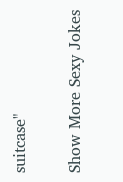suitcase"

Show More Sexy Jokes